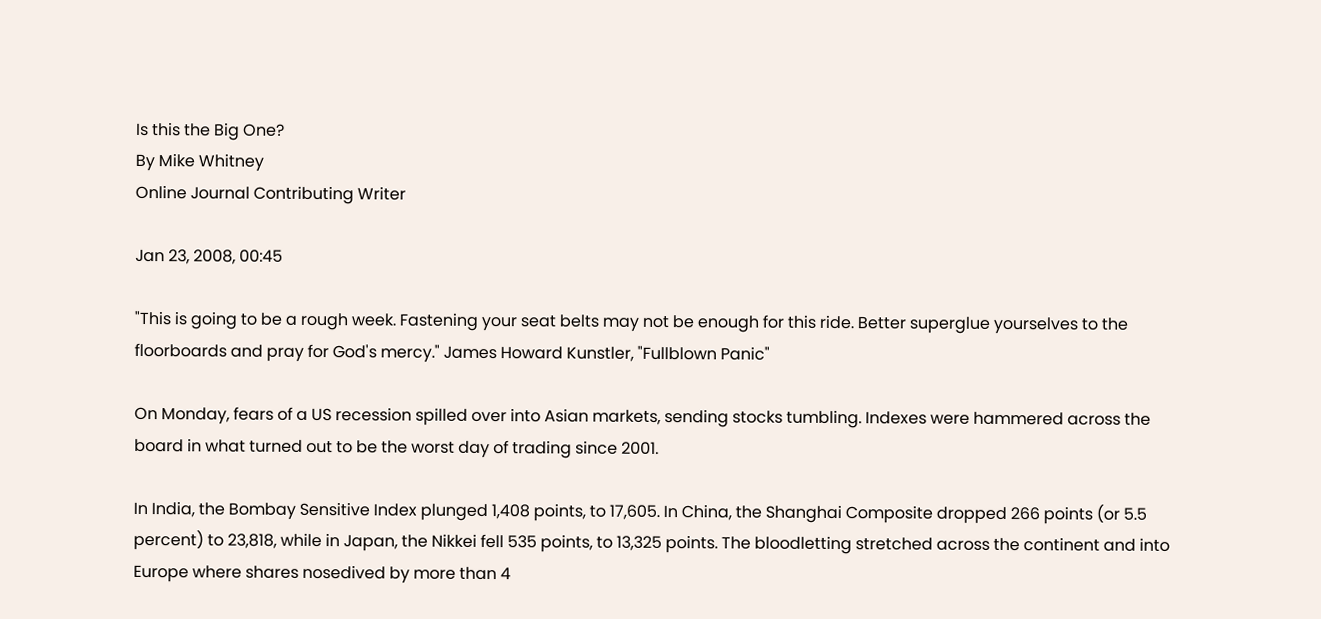Is this the Big One?
By Mike Whitney
Online Journal Contributing Writer

Jan 23, 2008, 00:45

"This is going to be a rough week. Fastening your seat belts may not be enough for this ride. Better superglue yourselves to the floorboards and pray for God's mercy." James Howard Kunstler, "Fullblown Panic"

On Monday, fears of a US recession spilled over into Asian markets, sending stocks tumbling. Indexes were hammered across the board in what turned out to be the worst day of trading since 2001.

In India, the Bombay Sensitive Index plunged 1,408 points, to 17,605. In China, the Shanghai Composite dropped 266 points (or 5.5 percent) to 23,818, while in Japan, the Nikkei fell 535 points, to 13,325 points. The bloodletting stretched across the continent and into Europe where shares nosedived by more than 4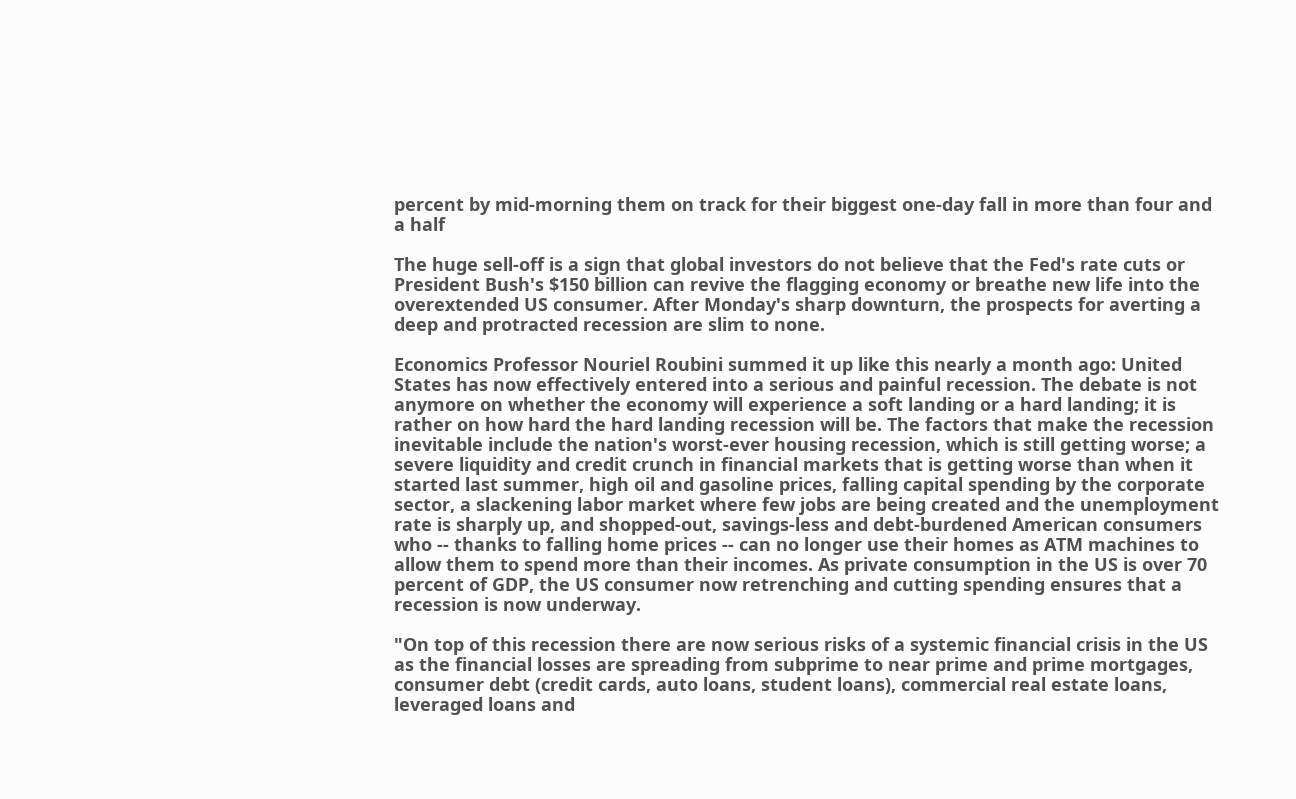percent by mid-morning them on track for their biggest one-day fall in more than four and a half

The huge sell-off is a sign that global investors do not believe that the Fed's rate cuts or President Bush's $150 billion can revive the flagging economy or breathe new life into the overextended US consumer. After Monday's sharp downturn, the prospects for averting a deep and protracted recession are slim to none.

Economics Professor Nouriel Roubini summed it up like this nearly a month ago: United States has now effectively entered into a serious and painful recession. The debate is not anymore on whether the economy will experience a soft landing or a hard landing; it is rather on how hard the hard landing recession will be. The factors that make the recession inevitable include the nation's worst-ever housing recession, which is still getting worse; a severe liquidity and credit crunch in financial markets that is getting worse than when it started last summer, high oil and gasoline prices, falling capital spending by the corporate sector, a slackening labor market where few jobs are being created and the unemployment rate is sharply up, and shopped-out, savings-less and debt-burdened American consumers who -- thanks to falling home prices -- can no longer use their homes as ATM machines to allow them to spend more than their incomes. As private consumption in the US is over 70 percent of GDP, the US consumer now retrenching and cutting spending ensures that a recession is now underway.

"On top of this recession there are now serious risks of a systemic financial crisis in the US as the financial losses are spreading from subprime to near prime and prime mortgages, consumer debt (credit cards, auto loans, student loans), commercial real estate loans, leveraged loans and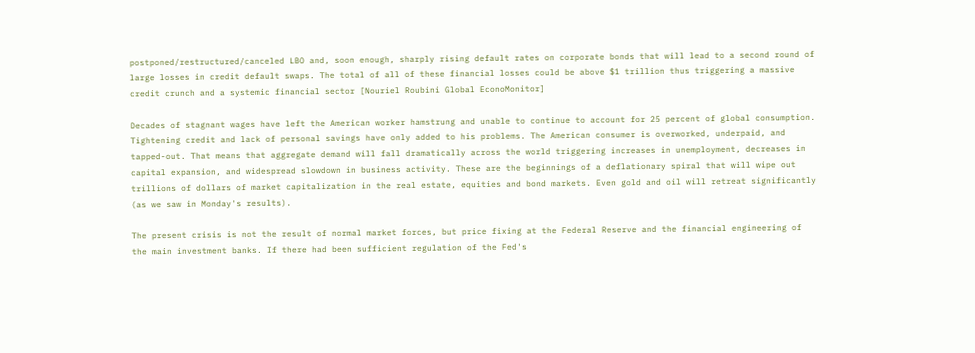postponed/restructured/canceled LBO and, soon enough, sharply rising default rates on corporate bonds that will lead to a second round of large losses in credit default swaps. The total of all of these financial losses could be above $1 trillion thus triggering a massive credit crunch and a systemic financial sector [Nouriel Roubini Global EconoMonitor]

Decades of stagnant wages have left the American worker hamstrung and unable to continue to account for 25 percent of global consumption. Tightening credit and lack of personal savings have only added to his problems. The American consumer is overworked, underpaid, and tapped-out. That means that aggregate demand will fall dramatically across the world triggering increases in unemployment, decreases in capital expansion, and widespread slowdown in business activity. These are the beginnings of a deflationary spiral that will wipe out trillions of dollars of market capitalization in the real estate, equities and bond markets. Even gold and oil will retreat significantly (as we saw in Monday's results).

The present crisis is not the result of normal market forces, but price fixing at the Federal Reserve and the financial engineering of the main investment banks. If there had been sufficient regulation of the Fed's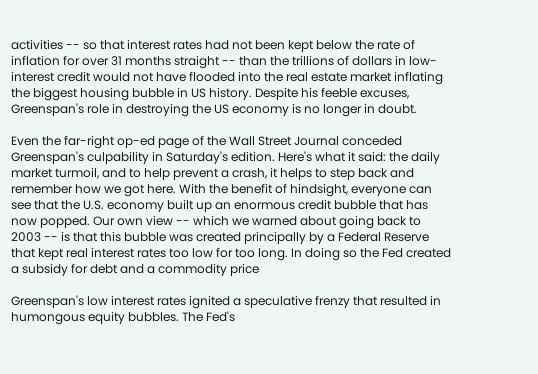activities -- so that interest rates had not been kept below the rate of inflation for over 31 months straight -- than the trillions of dollars in low-interest credit would not have flooded into the real estate market inflating the biggest housing bubble in US history. Despite his feeble excuses, Greenspan's role in destroying the US economy is no longer in doubt.

Even the far-right op-ed page of the Wall Street Journal conceded Greenspan's culpability in Saturday's edition. Here's what it said: the daily market turmoil, and to help prevent a crash, it helps to step back and remember how we got here. With the benefit of hindsight, everyone can see that the U.S. economy built up an enormous credit bubble that has now popped. Our own view -- which we warned about going back to 2003 -- is that this bubble was created principally by a Federal Reserve that kept real interest rates too low for too long. In doing so the Fed created a subsidy for debt and a commodity price

Greenspan's low interest rates ignited a speculative frenzy that resulted in humongous equity bubbles. The Fed's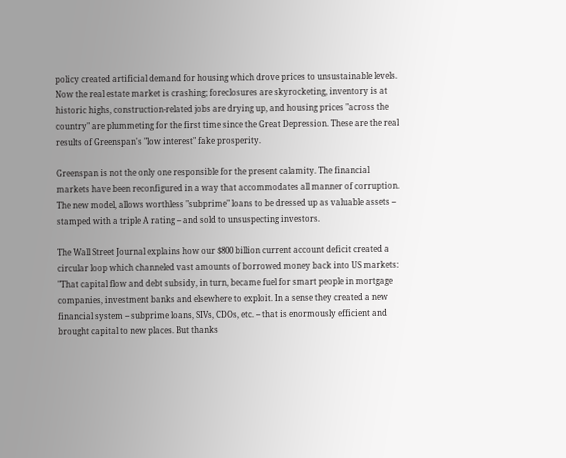policy created artificial demand for housing which drove prices to unsustainable levels. Now the real estate market is crashing; foreclosures are skyrocketing, inventory is at historic highs, construction-related jobs are drying up, and housing prices "across the country" are plummeting for the first time since the Great Depression. These are the real results of Greenspan's "low interest" fake prosperity.

Greenspan is not the only one responsible for the present calamity. The financial markets have been reconfigured in a way that accommodates all manner of corruption. The new model, allows worthless "subprime" loans to be dressed up as valuable assets -- stamped with a triple A rating -- and sold to unsuspecting investors.

The Wall Street Journal explains how our $800 billion current account deficit created a circular loop which channeled vast amounts of borrowed money back into US markets: "That capital flow and debt subsidy, in turn, became fuel for smart people in mortgage companies, investment banks and elsewhere to exploit. In a sense they created a new financial system -- subprime loans, SIVs, CDOs, etc. -- that is enormously efficient and brought capital to new places. But thanks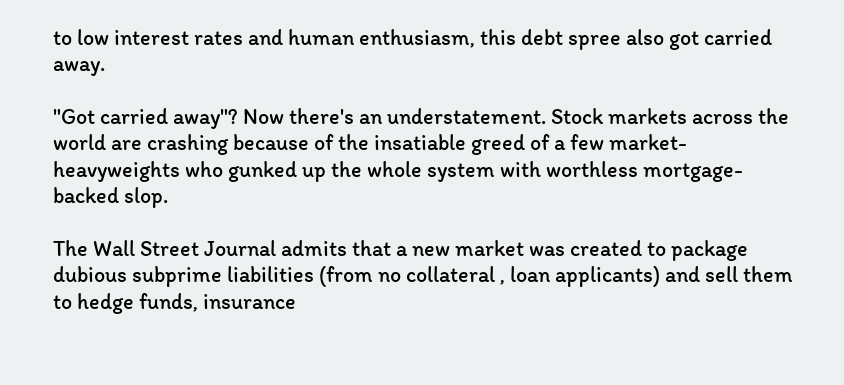to low interest rates and human enthusiasm, this debt spree also got carried away.

"Got carried away"? Now there's an understatement. Stock markets across the world are crashing because of the insatiable greed of a few market-heavyweights who gunked up the whole system with worthless mortgage-backed slop.

The Wall Street Journal admits that a new market was created to package dubious subprime liabilities (from no collateral , loan applicants) and sell them to hedge funds, insurance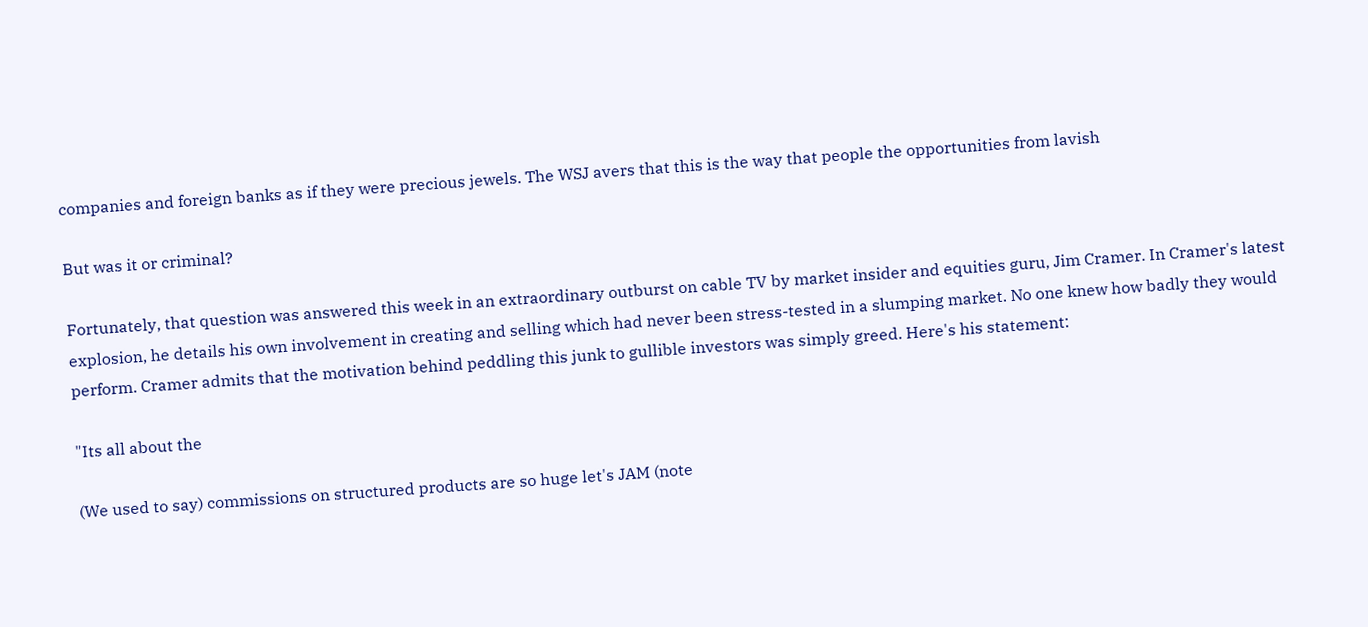companies and foreign banks as if they were precious jewels. The WSJ avers that this is the way that people the opportunities from lavish

But was it or criminal?

Fortunately, that question was answered this week in an extraordinary outburst on cable TV by market insider and equities guru, Jim Cramer. In Cramer's latest explosion, he details his own involvement in creating and selling which had never been stress-tested in a slumping market. No one knew how badly they would perform. Cramer admits that the motivation behind peddling this junk to gullible investors was simply greed. Here's his statement:

"Its all about the

(We used to say) commissions on structured products are so huge let's JAM (note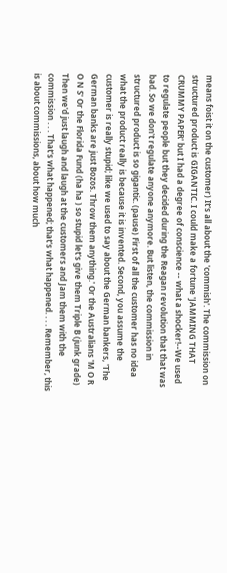means foist it on the customer) It's all about the 'commish'. The commission on structured product is GIGANTIC. I could make a fortune 'JAMMING THAT CRUMMY PAPER' but I had a degree of conscience -- what a shocker!--We used to regulate people but they decided during the Reagan revolution that that was bad. So we don't regulate anyone anymore. But listen, the commission in structured product is so gigantic. (pause) First of all the customer has no idea what the product really is because it is invented. Second, you assume the customer is really stupid; like we used to say about the German bankers, 'The German banks are just Bozos. Throw them anything.' Or the Australians 'M O R O N S' Or the Florida Fund (ha ha ) so stupid let's give them Triple B (junk grade) Then we'd just laugh and laugh at the customers and Jam them with the commission . . . That's what happened; that's what happened. . . . Remember, this is about commissions, about how much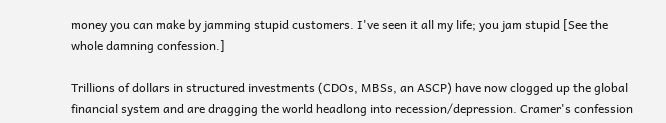money you can make by jamming stupid customers. I've seen it all my life; you jam stupid [See the whole damning confession.]

Trillions of dollars in structured investments (CDOs, MBSs, an ASCP) have now clogged up the global financial system and are dragging the world headlong into recession/depression. Cramer's confession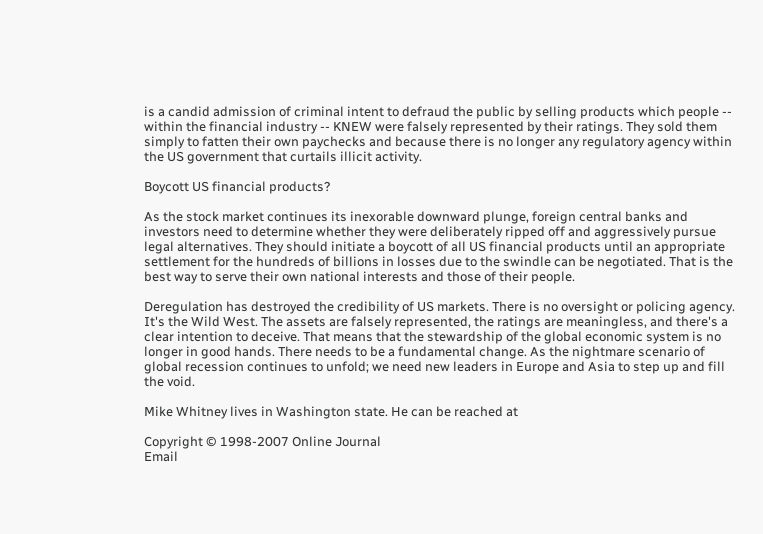is a candid admission of criminal intent to defraud the public by selling products which people -- within the financial industry -- KNEW were falsely represented by their ratings. They sold them simply to fatten their own paychecks and because there is no longer any regulatory agency within the US government that curtails illicit activity.

Boycott US financial products?

As the stock market continues its inexorable downward plunge, foreign central banks and investors need to determine whether they were deliberately ripped off and aggressively pursue legal alternatives. They should initiate a boycott of all US financial products until an appropriate settlement for the hundreds of billions in losses due to the swindle can be negotiated. That is the best way to serve their own national interests and those of their people.

Deregulation has destroyed the credibility of US markets. There is no oversight or policing agency. It's the Wild West. The assets are falsely represented, the ratings are meaningless, and there's a clear intention to deceive. That means that the stewardship of the global economic system is no longer in good hands. There needs to be a fundamental change. As the nightmare scenario of global recession continues to unfold; we need new leaders in Europe and Asia to step up and fill the void.

Mike Whitney lives in Washington state. He can be reached at

Copyright © 1998-2007 Online Journal
Email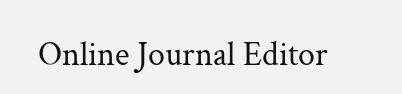Online Journal Editor